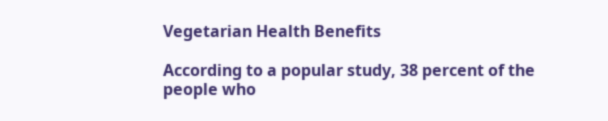Vegetarian Health Benefits

According to a popular study, 38 percent of the people who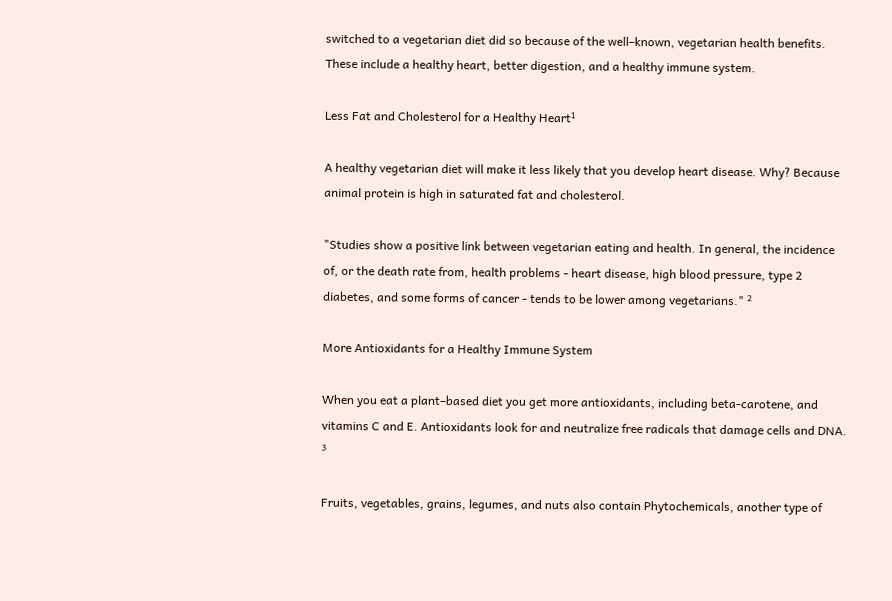switched to a vegetarian diet did so because of the well–known, vegetarian health benefits. These include a healthy heart, better digestion, and a healthy immune system.

Less Fat and Cholesterol for a Healthy Heart¹

A healthy vegetarian diet will make it less likely that you develop heart disease. Why? Because animal protein is high in saturated fat and cholesterol.

"Studies show a positive link between vegetarian eating and health. In general, the incidence of, or the death rate from, health problems - heart disease, high blood pressure, type 2 diabetes, and some forms of cancer - tends to be lower among vegetarians." ²

More Antioxidants for a Healthy Immune System

When you eat a plant–based diet you get more antioxidants, including beta-carotene, and vitamins C and E. Antioxidants look for and neutralize free radicals that damage cells and DNA. ³

Fruits, vegetables, grains, legumes, and nuts also contain Phytochemicals, another type of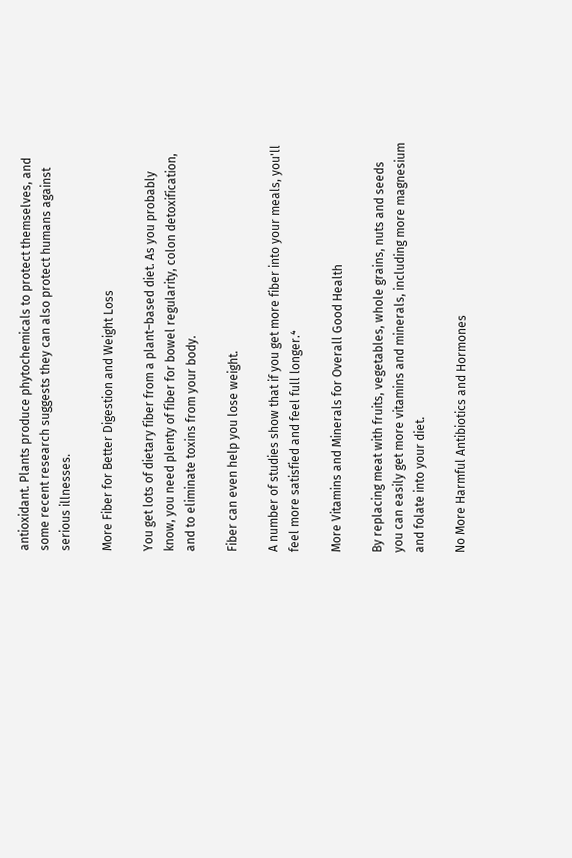antioxidant. Plants produce phytochemicals to protect themselves, and some recent research suggests they can also protect humans against serious illnesses.

More Fiber for Better Digestion and Weight Loss

You get lots of dietary fiber from a plant–based diet. As you probably know, you need plenty of fiber for bowel regularity, colon detoxification, and to eliminate toxins from your body.

Fiber can even help you lose weight.

A number of studies show that if you get more fiber into your meals, you'll feel more satisfied and feel full longer.⁴

More Vitamins and Minerals for Overall Good Health

By replacing meat with fruits, vegetables, whole grains, nuts and seeds you can easily get more vitamins and minerals, including more magnesium and folate into your diet.

No More Harmful Antibiotics and Hormones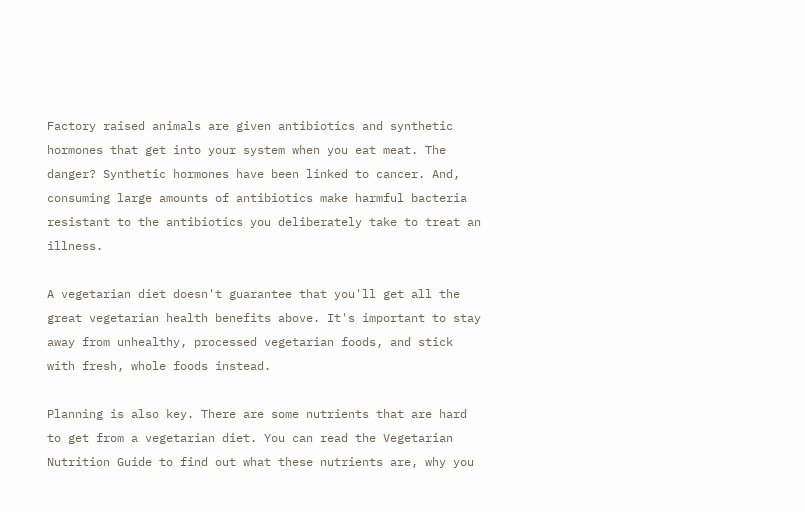Factory raised animals are given antibiotics and synthetic hormones that get into your system when you eat meat. The danger? Synthetic hormones have been linked to cancer. And, consuming large amounts of antibiotics make harmful bacteria resistant to the antibiotics you deliberately take to treat an illness.

A vegetarian diet doesn't guarantee that you'll get all the great vegetarian health benefits above. It's important to stay away from unhealthy, processed vegetarian foods, and stick with fresh, whole foods instead.

Planning is also key. There are some nutrients that are hard to get from a vegetarian diet. You can read the Vegetarian Nutrition Guide to find out what these nutrients are, why you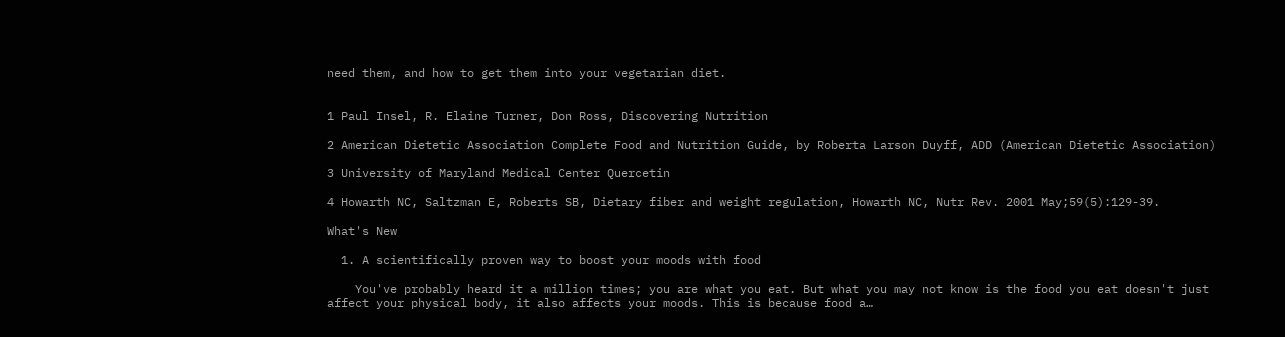need them, and how to get them into your vegetarian diet.


1 Paul Insel, R. Elaine Turner, Don Ross, Discovering Nutrition

2 American Dietetic Association Complete Food and Nutrition Guide, by Roberta Larson Duyff, ADD (American Dietetic Association)

3 University of Maryland Medical Center Quercetin

4 Howarth NC, Saltzman E, Roberts SB, Dietary fiber and weight regulation, Howarth NC, Nutr Rev. 2001 May;59(5):129-39.

What's New

  1. A scientifically proven way to boost your moods with food

    You've probably heard it a million times; you are what you eat. But what you may not know is the food you eat doesn't just affect your physical body, it also affects your moods. This is because food a…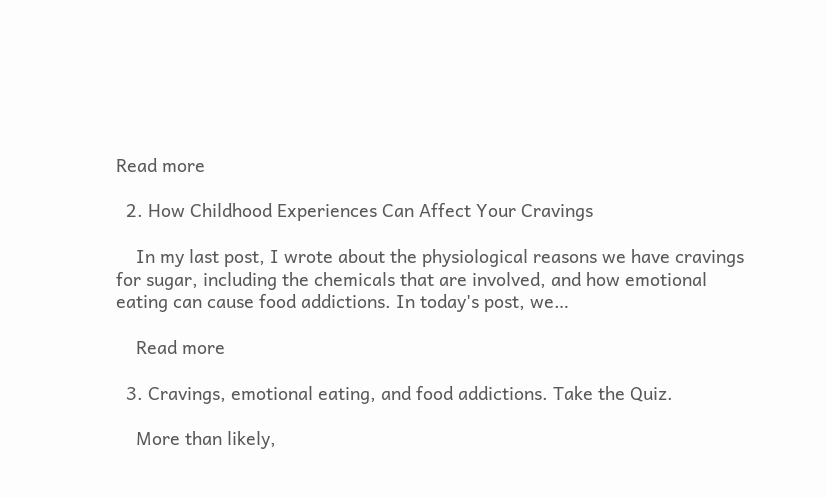Read more

  2. How Childhood Experiences Can Affect Your Cravings

    In my last post, I wrote about the physiological reasons we have cravings for sugar, including the chemicals that are involved, and how emotional eating can cause food addictions. In today's post, we…

    Read more

  3. Cravings, emotional eating, and food addictions. Take the Quiz.

    More than likely,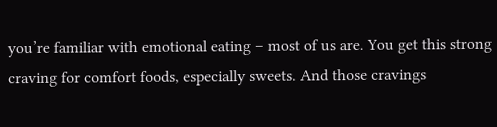you’re familiar with emotional eating – most of us are. You get this strong craving for comfort foods, especially sweets. And those cravings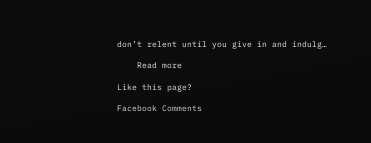don’t relent until you give in and indulg…

    Read more

Like this page?

Facebook Comments